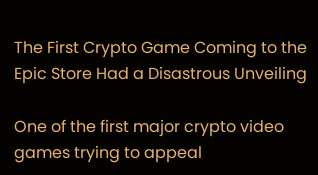The First Crypto Game Coming to the Epic Store Had a Disastrous Unveiling

One of the first major crypto video games trying to appeal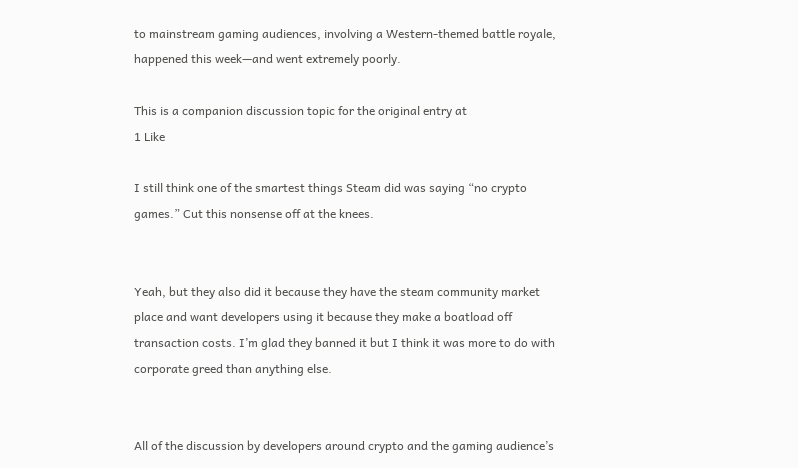to mainstream gaming audiences, involving a Western-themed battle royale, happened this week—and went extremely poorly.

This is a companion discussion topic for the original entry at
1 Like

I still think one of the smartest things Steam did was saying “no crypto games.” Cut this nonsense off at the knees.


Yeah, but they also did it because they have the steam community market place and want developers using it because they make a boatload off transaction costs. I’m glad they banned it but I think it was more to do with corporate greed than anything else.


All of the discussion by developers around crypto and the gaming audience’s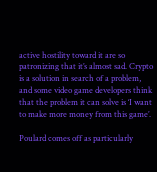active hostility toward it are so patronizing that it’s almost sad. Crypto is a solution in search of a problem, and some video game developers think that the problem it can solve is ‘I want to make more money from this game’.

Poulard comes off as particularly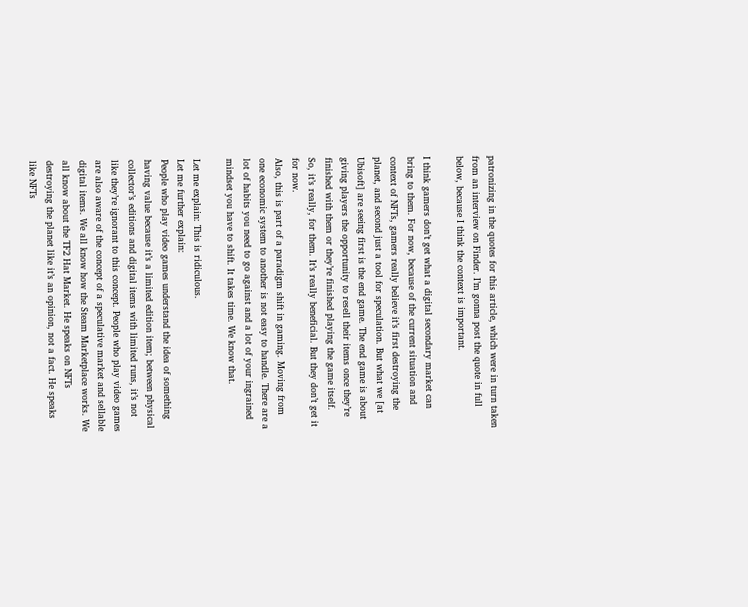patronizing in the quotes for this article, which were in turn taken from an interview on Finder. I’m gonna post the quote in full below, because I think the context is important.

I think gamers don’t get what a digital secondary market can bring to them. For now, because of the current situation and context of NFTs, gamers really believe it’s first destroying the planet, and second just a tool for speculation. But what we [at Ubisoft] are seeing first is the end game. The end game is about giving players the opportunity to resell their items once they’re finished with them or they’re finished playing the game itself.
So, it’s really, for them. It’s really beneficial. But they don’t get it for now.
Also, this is part of a paradigm shift in gaming. Moving from one economic system to another is not easy to handle. There are a lot of habits you need to go against and a lot of your ingrained mindset you have to shift. It takes time. We know that.

Let me explain: This is ridiculous.
Let me further explain:
People who play video games understand the idea of something having value because it’s a limited edition item; between physical collector’s editions and digital items with limited runs, it’s not like they’re ignorant to this concept. People who play video games are also aware of the concept of a speculative market and sellable digital items. We all know how the Steam Marketplace works. We all know about the TF2 Hat Market. He speaks on NFTs destroying the planet like it’s an opinion, not a fact. He speaks like NFTs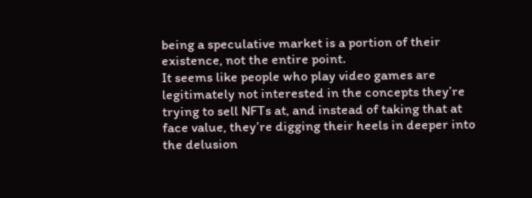being a speculative market is a portion of their existence, not the entire point.
It seems like people who play video games are legitimately not interested in the concepts they’re trying to sell NFTs at, and instead of taking that at face value, they’re digging their heels in deeper into the delusion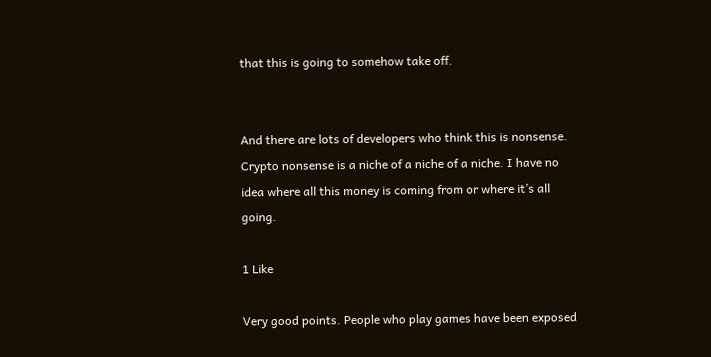that this is going to somehow take off.


And there are lots of developers who think this is nonsense. Crypto nonsense is a niche of a niche of a niche. I have no idea where all this money is coming from or where it’s all going.

1 Like

Very good points. People who play games have been exposed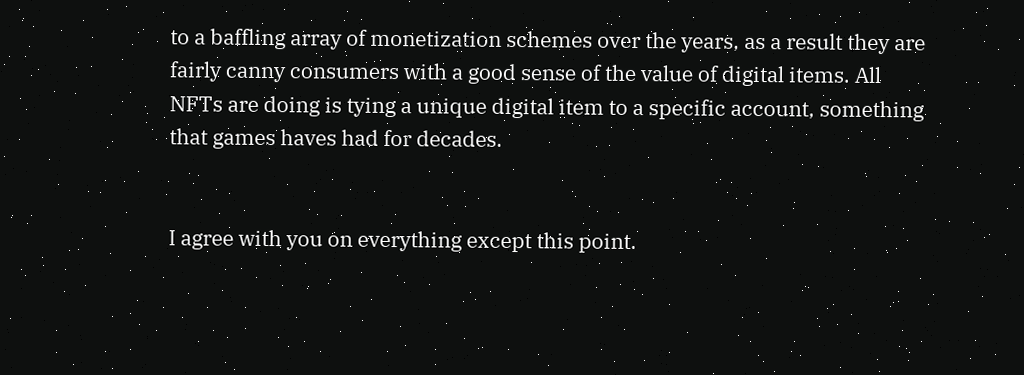to a baffling array of monetization schemes over the years, as a result they are fairly canny consumers with a good sense of the value of digital items. All NFTs are doing is tying a unique digital item to a specific account, something that games haves had for decades.


I agree with you on everything except this point.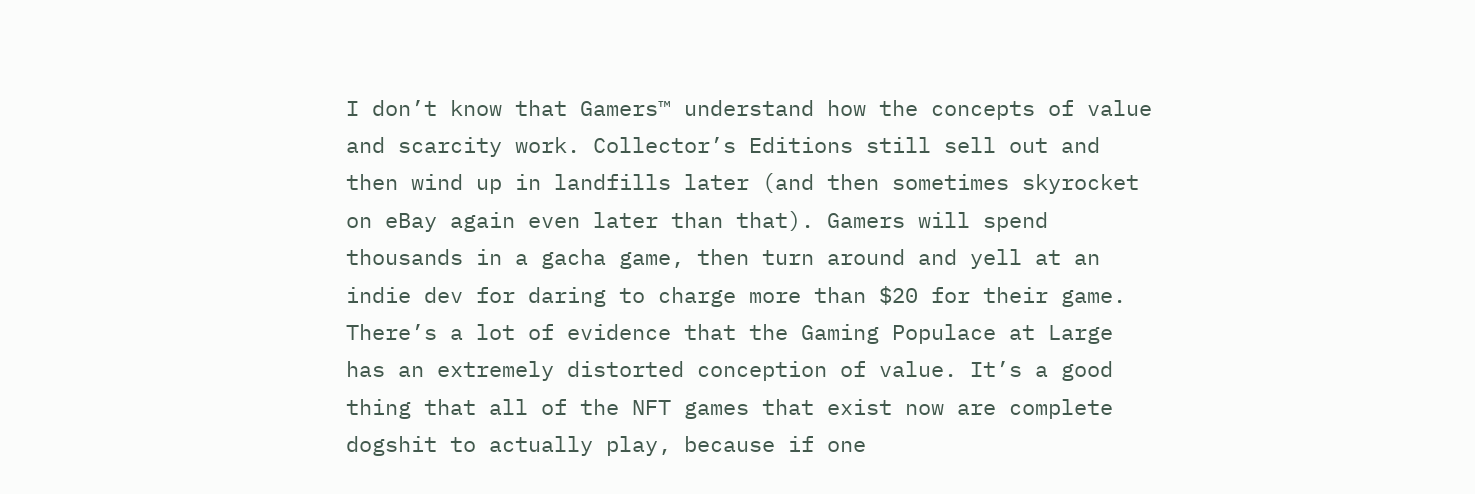I don’t know that Gamers™ understand how the concepts of value and scarcity work. Collector’s Editions still sell out and then wind up in landfills later (and then sometimes skyrocket on eBay again even later than that). Gamers will spend thousands in a gacha game, then turn around and yell at an indie dev for daring to charge more than $20 for their game. There’s a lot of evidence that the Gaming Populace at Large has an extremely distorted conception of value. It’s a good thing that all of the NFT games that exist now are complete dogshit to actually play, because if one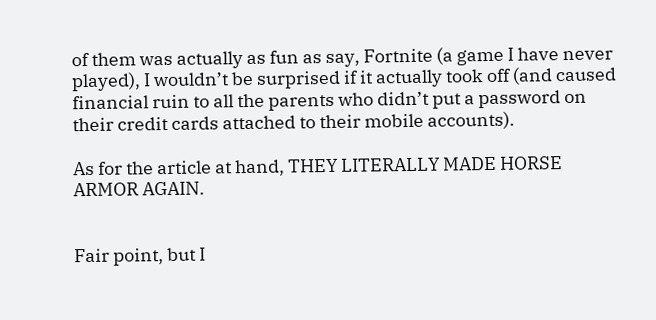of them was actually as fun as say, Fortnite (a game I have never played), I wouldn’t be surprised if it actually took off (and caused financial ruin to all the parents who didn’t put a password on their credit cards attached to their mobile accounts).

As for the article at hand, THEY LITERALLY MADE HORSE ARMOR AGAIN.


Fair point, but I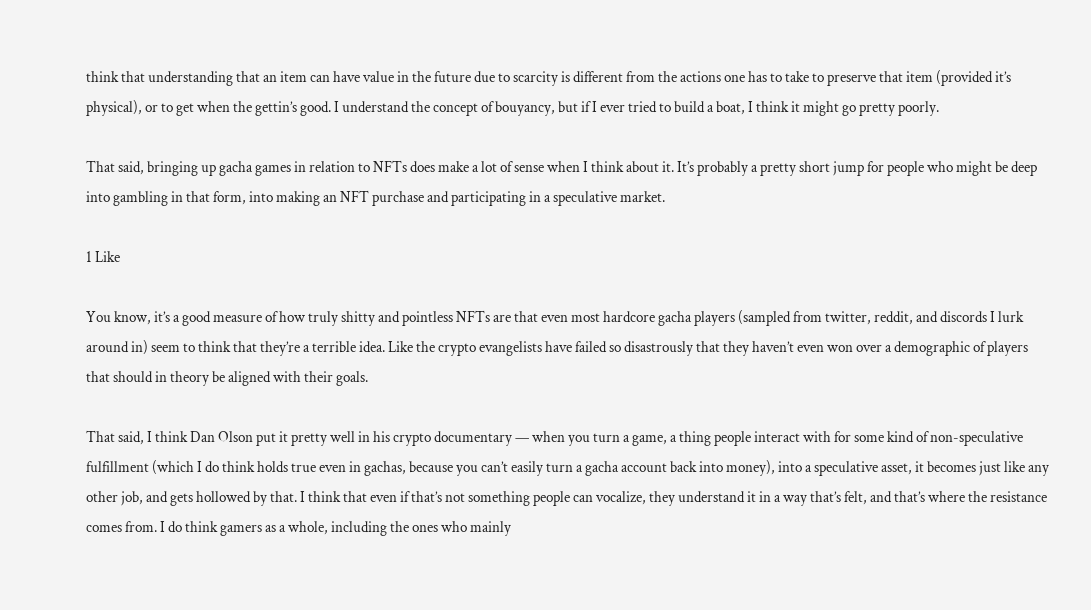think that understanding that an item can have value in the future due to scarcity is different from the actions one has to take to preserve that item (provided it’s physical), or to get when the gettin’s good. I understand the concept of bouyancy, but if I ever tried to build a boat, I think it might go pretty poorly.

That said, bringing up gacha games in relation to NFTs does make a lot of sense when I think about it. It’s probably a pretty short jump for people who might be deep into gambling in that form, into making an NFT purchase and participating in a speculative market.

1 Like

You know, it’s a good measure of how truly shitty and pointless NFTs are that even most hardcore gacha players (sampled from twitter, reddit, and discords I lurk around in) seem to think that they’re a terrible idea. Like the crypto evangelists have failed so disastrously that they haven’t even won over a demographic of players that should in theory be aligned with their goals.

That said, I think Dan Olson put it pretty well in his crypto documentary — when you turn a game, a thing people interact with for some kind of non-speculative fulfillment (which I do think holds true even in gachas, because you can’t easily turn a gacha account back into money), into a speculative asset, it becomes just like any other job, and gets hollowed by that. I think that even if that’s not something people can vocalize, they understand it in a way that’s felt, and that’s where the resistance comes from. I do think gamers as a whole, including the ones who mainly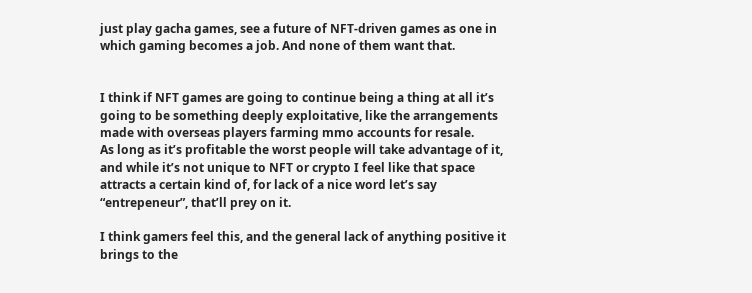just play gacha games, see a future of NFT-driven games as one in which gaming becomes a job. And none of them want that.


I think if NFT games are going to continue being a thing at all it’s going to be something deeply exploitative, like the arrangements made with overseas players farming mmo accounts for resale.
As long as it’s profitable the worst people will take advantage of it, and while it’s not unique to NFT or crypto I feel like that space attracts a certain kind of, for lack of a nice word let’s say “entrepeneur”, that’ll prey on it.

I think gamers feel this, and the general lack of anything positive it brings to the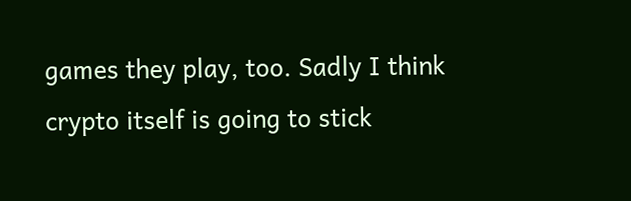games they play, too. Sadly I think crypto itself is going to stick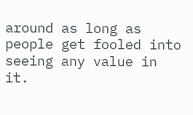around as long as people get fooled into seeing any value in it.